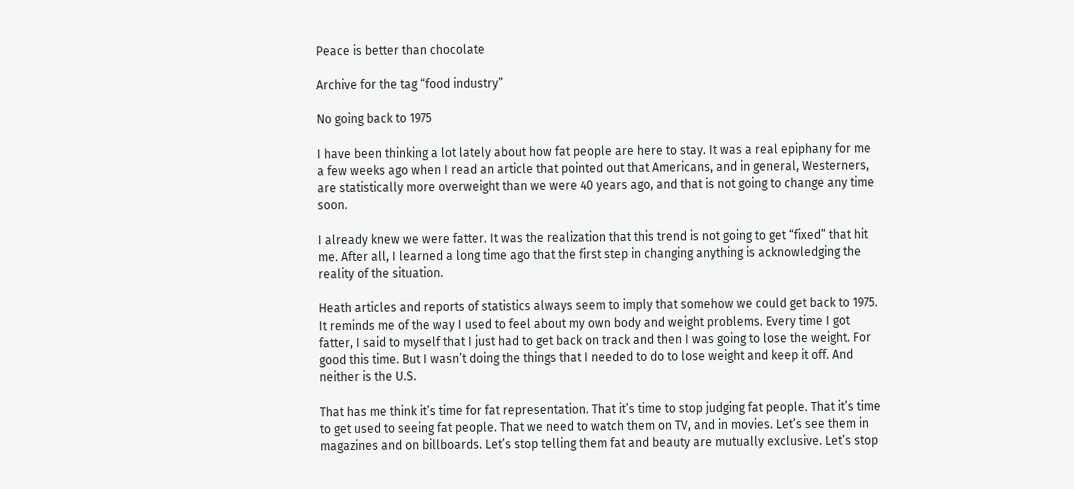Peace is better than chocolate

Archive for the tag “food industry”

No going back to 1975

I have been thinking a lot lately about how fat people are here to stay. It was a real epiphany for me a few weeks ago when I read an article that pointed out that Americans, and in general, Westerners, are statistically more overweight than we were 40 years ago, and that is not going to change any time soon.

I already knew we were fatter. It was the realization that this trend is not going to get “fixed” that hit me. After all, I learned a long time ago that the first step in changing anything is acknowledging the reality of the situation.

Heath articles and reports of statistics always seem to imply that somehow we could get back to 1975. It reminds me of the way I used to feel about my own body and weight problems. Every time I got fatter, I said to myself that I just had to get back on track and then I was going to lose the weight. For good this time. But I wasn’t doing the things that I needed to do to lose weight and keep it off. And neither is the U.S.

That has me think it’s time for fat representation. That it’s time to stop judging fat people. That it’s time to get used to seeing fat people. That we need to watch them on TV, and in movies. Let’s see them in magazines and on billboards. Let’s stop telling them fat and beauty are mutually exclusive. Let’s stop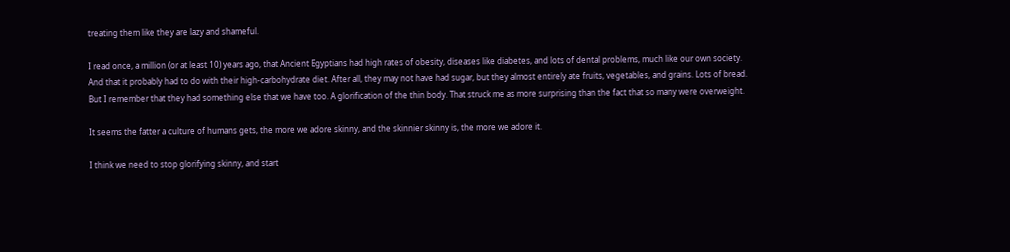treating them like they are lazy and shameful.

I read once, a million (or at least 10) years ago, that Ancient Egyptians had high rates of obesity, diseases like diabetes, and lots of dental problems, much like our own society. And that it probably had to do with their high-carbohydrate diet. After all, they may not have had sugar, but they almost entirely ate fruits, vegetables, and grains. Lots of bread. But I remember that they had something else that we have too. A glorification of the thin body. That struck me as more surprising than the fact that so many were overweight.

It seems the fatter a culture of humans gets, the more we adore skinny, and the skinnier skinny is, the more we adore it.

I think we need to stop glorifying skinny, and start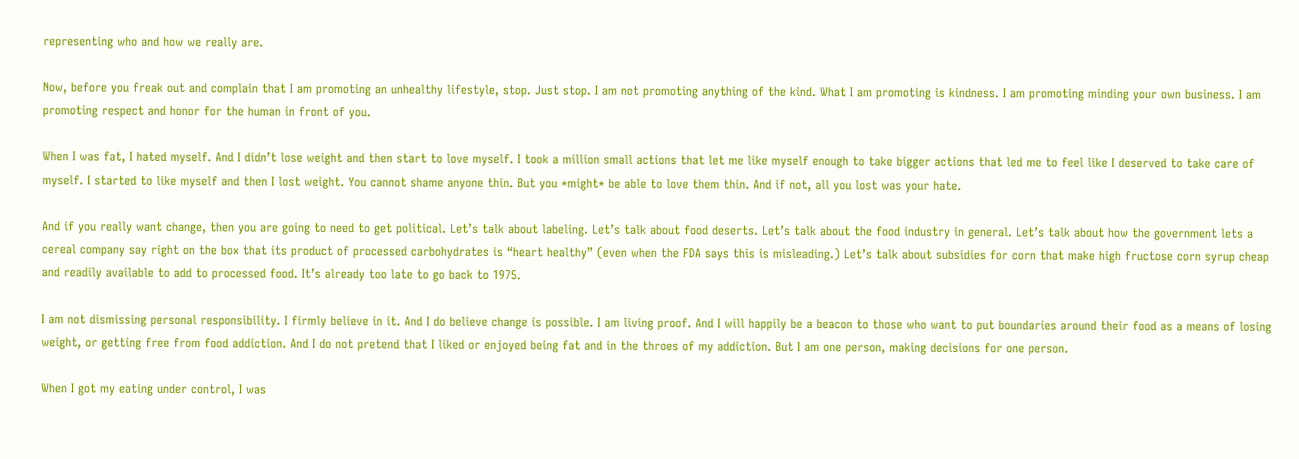representing who and how we really are.

Now, before you freak out and complain that I am promoting an unhealthy lifestyle, stop. Just stop. I am not promoting anything of the kind. What I am promoting is kindness. I am promoting minding your own business. I am promoting respect and honor for the human in front of you.

When I was fat, I hated myself. And I didn’t lose weight and then start to love myself. I took a million small actions that let me like myself enough to take bigger actions that led me to feel like I deserved to take care of myself. I started to like myself and then I lost weight. You cannot shame anyone thin. But you *might* be able to love them thin. And if not, all you lost was your hate.

And if you really want change, then you are going to need to get political. Let’s talk about labeling. Let’s talk about food deserts. Let’s talk about the food industry in general. Let’s talk about how the government lets a cereal company say right on the box that its product of processed carbohydrates is “heart healthy” (even when the FDA says this is misleading.) Let’s talk about subsidies for corn that make high fructose corn syrup cheap and readily available to add to processed food. It’s already too late to go back to 1975.

I am not dismissing personal responsibility. I firmly believe in it. And I do believe change is possible. I am living proof. And I will happily be a beacon to those who want to put boundaries around their food as a means of losing weight, or getting free from food addiction. And I do not pretend that I liked or enjoyed being fat and in the throes of my addiction. But I am one person, making decisions for one person.

When I got my eating under control, I was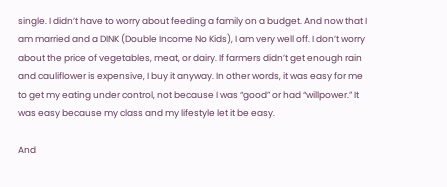single. I didn’t have to worry about feeding a family on a budget. And now that I am married and a DINK (Double Income No Kids), I am very well off. I don’t worry about the price of vegetables, meat, or dairy. If farmers didn’t get enough rain and cauliflower is expensive, I buy it anyway. In other words, it was easy for me to get my eating under control, not because I was “good” or had “willpower.” It was easy because my class and my lifestyle let it be easy.

And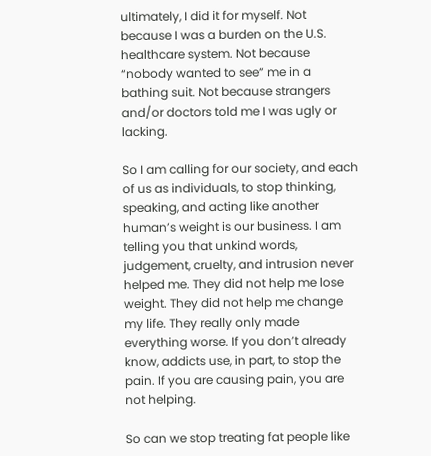ultimately, I did it for myself. Not because I was a burden on the U.S. healthcare system. Not because “nobody wanted to see” me in a bathing suit. Not because strangers and/or doctors told me I was ugly or lacking.

So I am calling for our society, and each of us as individuals, to stop thinking, speaking, and acting like another human’s weight is our business. I am telling you that unkind words, judgement, cruelty, and intrusion never helped me. They did not help me lose weight. They did not help me change my life. They really only made everything worse. If you don’t already know, addicts use, in part, to stop the pain. If you are causing pain, you are not helping.

So can we stop treating fat people like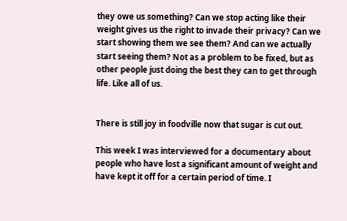they owe us something? Can we stop acting like their weight gives us the right to invade their privacy? Can we start showing them we see them? And can we actually start seeing them? Not as a problem to be fixed, but as other people just doing the best they can to get through life. Like all of us.


There is still joy in foodville now that sugar is cut out.

This week I was interviewed for a documentary about people who have lost a significant amount of weight and have kept it off for a certain period of time. I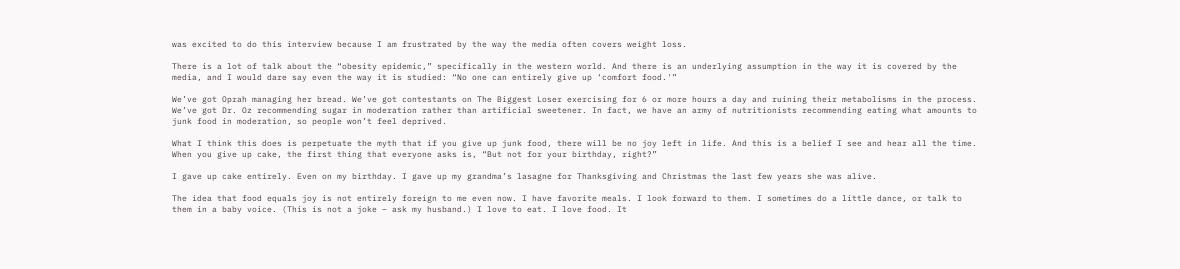was excited to do this interview because I am frustrated by the way the media often covers weight loss.

There is a lot of talk about the “obesity epidemic,” specifically in the western world. And there is an underlying assumption in the way it is covered by the media, and I would dare say even the way it is studied: “No one can entirely give up ‘comfort food.'”

We’ve got Oprah managing her bread. We’ve got contestants on The Biggest Loser exercising for 6 or more hours a day and ruining their metabolisms in the process. We’ve got Dr. Oz recommending sugar in moderation rather than artificial sweetener. In fact, we have an army of nutritionists recommending eating what amounts to junk food in moderation, so people won’t feel deprived.

What I think this does is perpetuate the myth that if you give up junk food, there will be no joy left in life. And this is a belief I see and hear all the time. When you give up cake, the first thing that everyone asks is, “But not for your birthday, right?”

I gave up cake entirely. Even on my birthday. I gave up my grandma’s lasagne for Thanksgiving and Christmas the last few years she was alive.

The idea that food equals joy is not entirely foreign to me even now. I have favorite meals. I look forward to them. I sometimes do a little dance, or talk to them in a baby voice. (This is not a joke – ask my husband.) I love to eat. I love food. It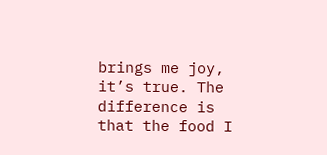brings me joy, it’s true. The difference is that the food I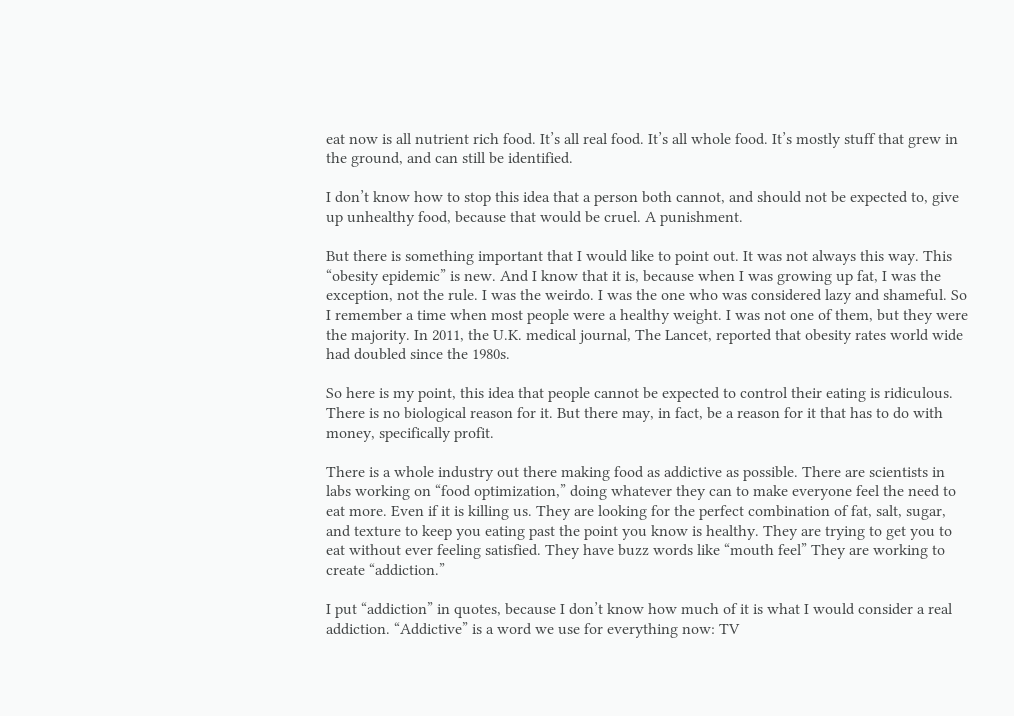eat now is all nutrient rich food. It’s all real food. It’s all whole food. It’s mostly stuff that grew in the ground, and can still be identified.

I don’t know how to stop this idea that a person both cannot, and should not be expected to, give up unhealthy food, because that would be cruel. A punishment.

But there is something important that I would like to point out. It was not always this way. This “obesity epidemic” is new. And I know that it is, because when I was growing up fat, I was the exception, not the rule. I was the weirdo. I was the one who was considered lazy and shameful. So I remember a time when most people were a healthy weight. I was not one of them, but they were the majority. In 2011, the U.K. medical journal, The Lancet, reported that obesity rates world wide had doubled since the 1980s.

So here is my point, this idea that people cannot be expected to control their eating is ridiculous. There is no biological reason for it. But there may, in fact, be a reason for it that has to do with money, specifically profit.

There is a whole industry out there making food as addictive as possible. There are scientists in labs working on “food optimization,” doing whatever they can to make everyone feel the need to eat more. Even if it is killing us. They are looking for the perfect combination of fat, salt, sugar, and texture to keep you eating past the point you know is healthy. They are trying to get you to eat without ever feeling satisfied. They have buzz words like “mouth feel” They are working to create “addiction.”

I put “addiction” in quotes, because I don’t know how much of it is what I would consider a real addiction. “Addictive” is a word we use for everything now: TV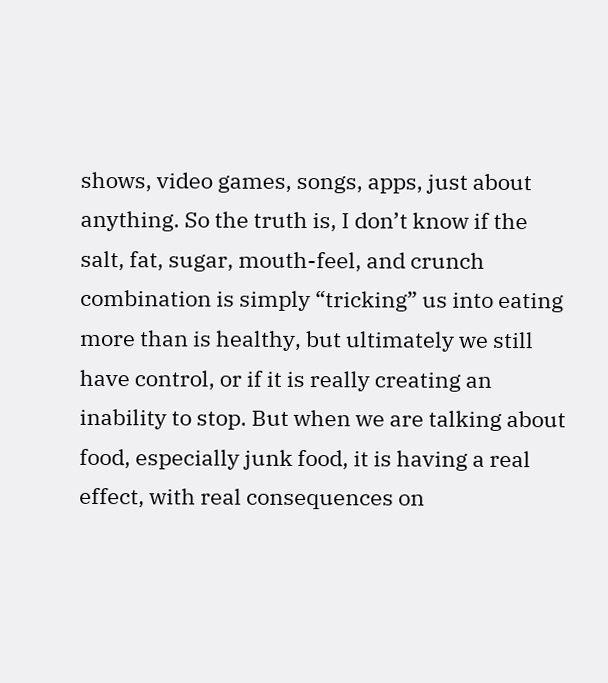shows, video games, songs, apps, just about anything. So the truth is, I don’t know if the salt, fat, sugar, mouth-feel, and crunch combination is simply “tricking” us into eating more than is healthy, but ultimately we still have control, or if it is really creating an inability to stop. But when we are talking about food, especially junk food, it is having a real effect, with real consequences on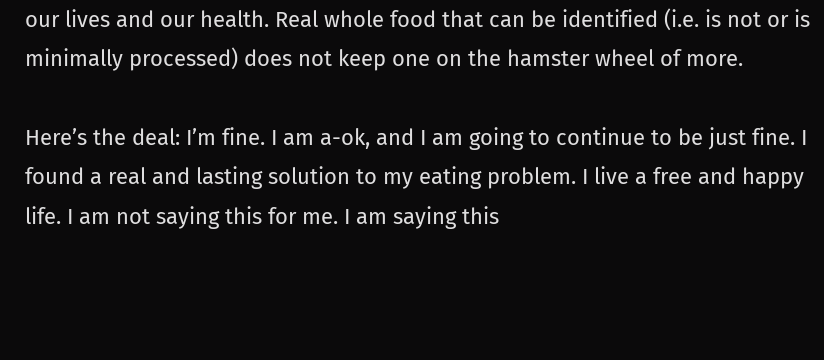our lives and our health. Real whole food that can be identified (i.e. is not or is minimally processed) does not keep one on the hamster wheel of more.

Here’s the deal: I’m fine. I am a-ok, and I am going to continue to be just fine. I found a real and lasting solution to my eating problem. I live a free and happy life. I am not saying this for me. I am saying this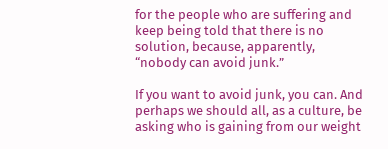for the people who are suffering and keep being told that there is no solution, because, apparently, “nobody can avoid junk.”

If you want to avoid junk, you can. And perhaps we should all, as a culture, be asking who is gaining from our weight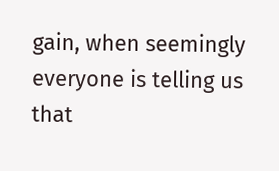gain, when seemingly everyone is telling us that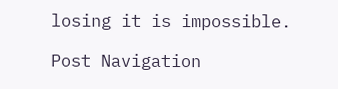losing it is impossible.

Post Navigation